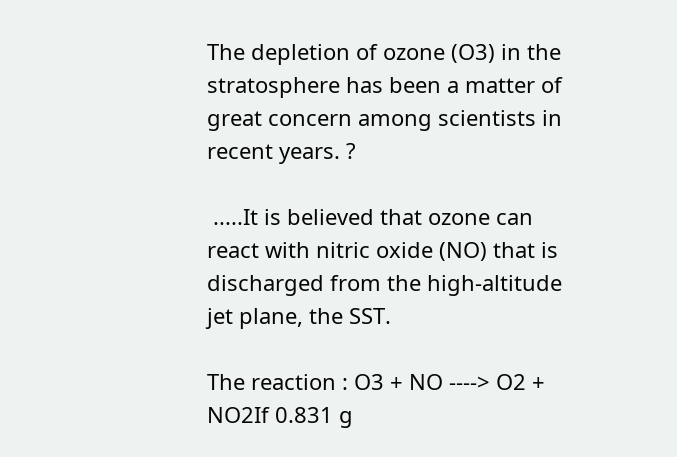The depletion of ozone (O3) in the stratosphere has been a matter of great concern among scientists in recent years. ?

 .....It is believed that ozone can react with nitric oxide (NO) that is discharged from the high-altitude jet plane, the SST.

The reaction : O3 + NO ----> O2 + NO2If 0.831 g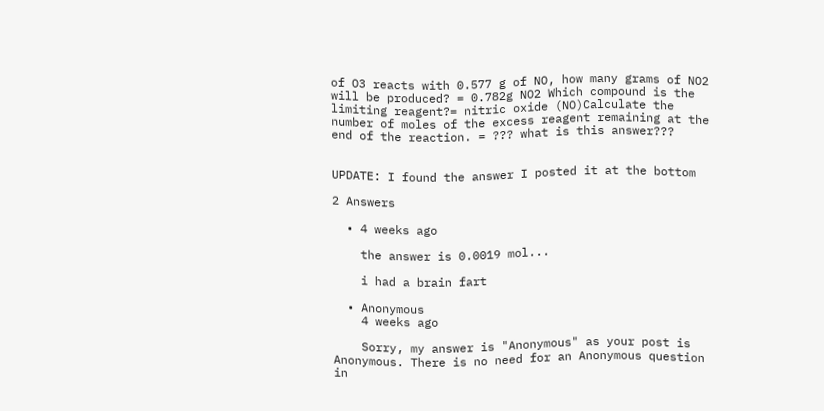of O3 reacts with 0.577 g of NO, how many grams of NO2 will be produced? = 0.782g NO2 Which compound is the limiting reagent?= nitric oxide (NO)Calculate the number of moles of the excess reagent remaining at the end of the reaction. = ??? what is this answer???


UPDATE: I found the answer I posted it at the bottom

2 Answers

  • 4 weeks ago

    the answer is 0.0019 mol...

    i had a brain fart

  • Anonymous
    4 weeks ago

    Sorry, my answer is "Anonymous" as your post is Anonymous. There is no need for an Anonymous question in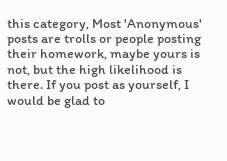this category, Most 'Anonymous' posts are trolls or people posting their homework, maybe yours is not, but the high likelihood is there. If you post as yourself, I would be glad to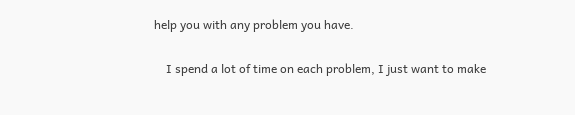help you with any problem you have.

    I spend a lot of time on each problem, I just want to make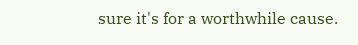sure it's for a worthwhile cause.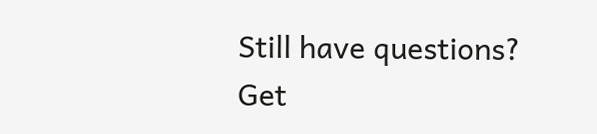Still have questions? Get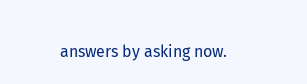answers by asking now.